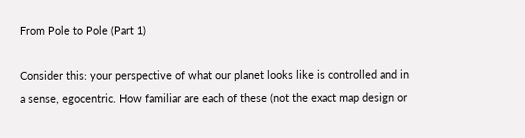From Pole to Pole (Part 1)

Consider this: your perspective of what our planet looks like is controlled and in a sense, egocentric. How familiar are each of these (not the exact map design or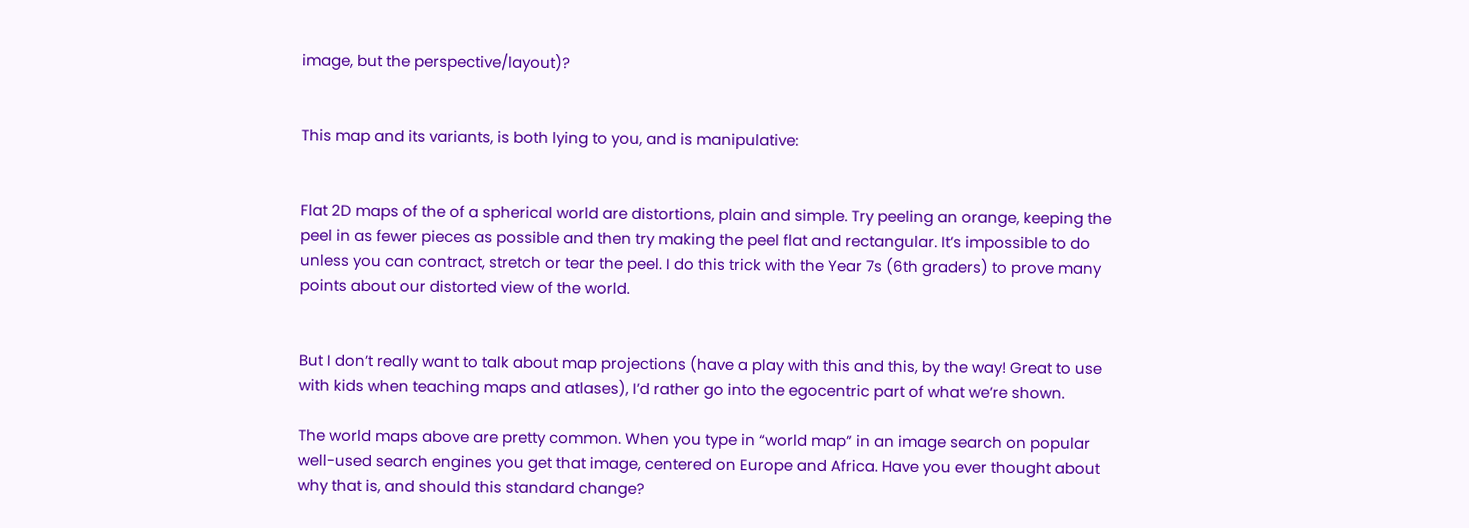image, but the perspective/layout)?


This map and its variants, is both lying to you, and is manipulative:


Flat 2D maps of the of a spherical world are distortions, plain and simple. Try peeling an orange, keeping the peel in as fewer pieces as possible and then try making the peel flat and rectangular. It’s impossible to do unless you can contract, stretch or tear the peel. I do this trick with the Year 7s (6th graders) to prove many points about our distorted view of the world.


But I don’t really want to talk about map projections (have a play with this and this, by the way! Great to use with kids when teaching maps and atlases), I’d rather go into the egocentric part of what we’re shown.

The world maps above are pretty common. When you type in “world map” in an image search on popular well-used search engines you get that image, centered on Europe and Africa. Have you ever thought about why that is, and should this standard change?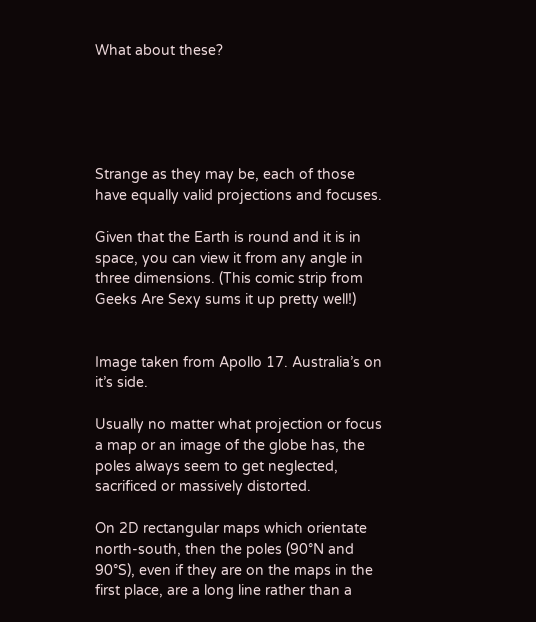What about these?





Strange as they may be, each of those have equally valid projections and focuses.

Given that the Earth is round and it is in space, you can view it from any angle in three dimensions. (This comic strip from Geeks Are Sexy sums it up pretty well!)


Image taken from Apollo 17. Australia’s on it’s side.

Usually no matter what projection or focus a map or an image of the globe has, the poles always seem to get neglected, sacrificed or massively distorted.

On 2D rectangular maps which orientate north-south, then the poles (90°N and 90°S), even if they are on the maps in the first place, are a long line rather than a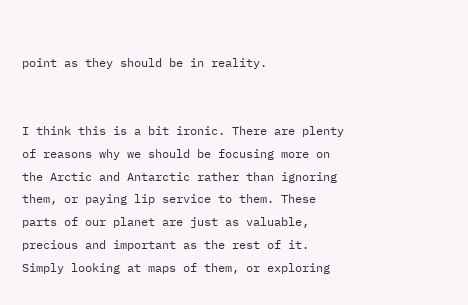point as they should be in reality.


I think this is a bit ironic. There are plenty of reasons why we should be focusing more on the Arctic and Antarctic rather than ignoring them, or paying lip service to them. These parts of our planet are just as valuable, precious and important as the rest of it. Simply looking at maps of them, or exploring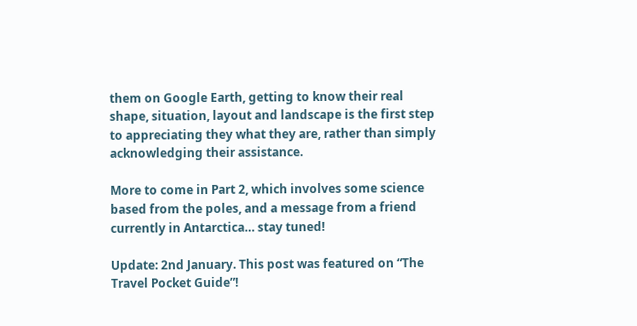them on Google Earth, getting to know their real shape, situation, layout and landscape is the first step to appreciating they what they are, rather than simply acknowledging their assistance.

More to come in Part 2, which involves some science based from the poles, and a message from a friend currently in Antarctica… stay tuned!

Update: 2nd January. This post was featured on “The Travel Pocket Guide”!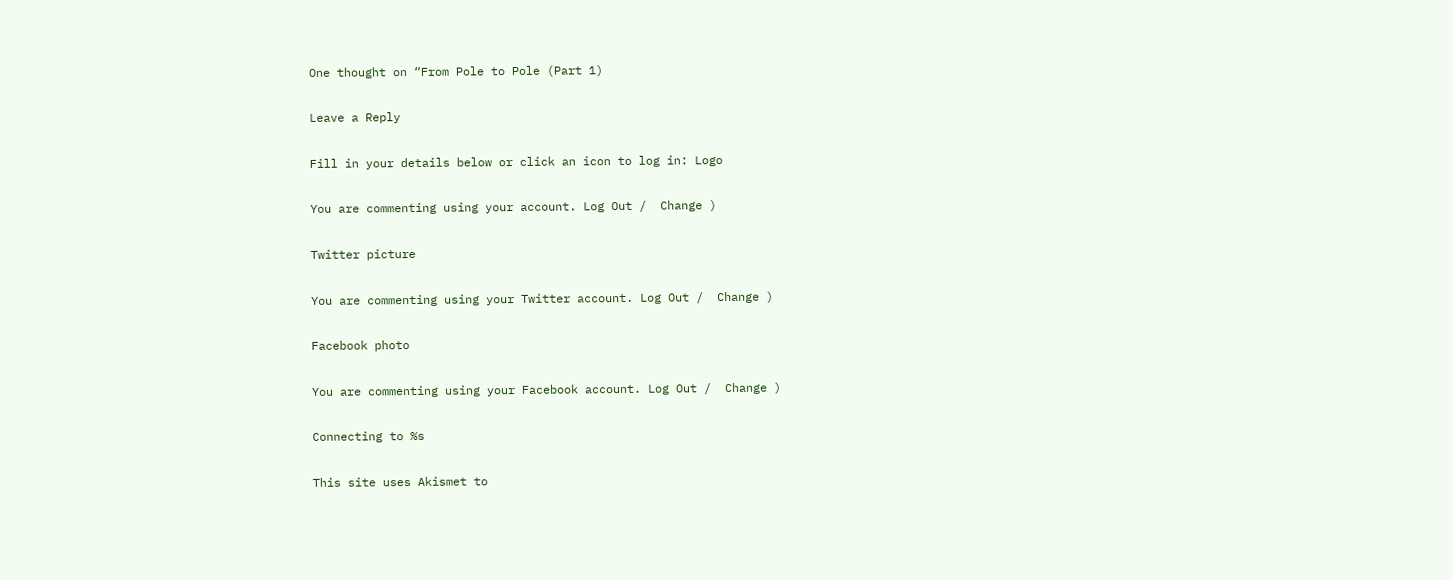One thought on “From Pole to Pole (Part 1)

Leave a Reply

Fill in your details below or click an icon to log in: Logo

You are commenting using your account. Log Out /  Change )

Twitter picture

You are commenting using your Twitter account. Log Out /  Change )

Facebook photo

You are commenting using your Facebook account. Log Out /  Change )

Connecting to %s

This site uses Akismet to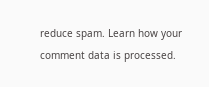reduce spam. Learn how your comment data is processed.